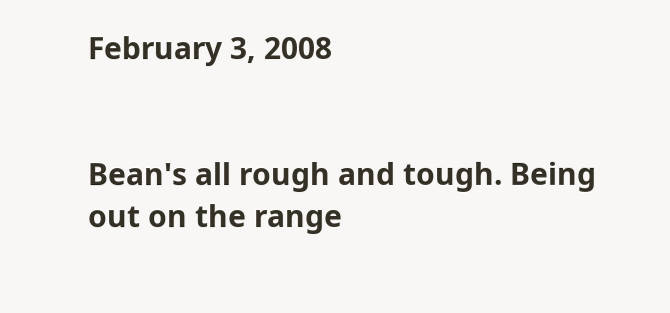February 3, 2008


Bean's all rough and tough. Being out on the range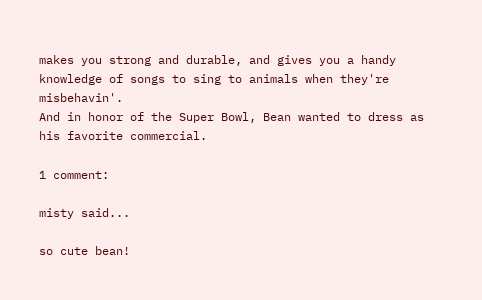makes you strong and durable, and gives you a handy knowledge of songs to sing to animals when they're misbehavin'.
And in honor of the Super Bowl, Bean wanted to dress as his favorite commercial.

1 comment:

misty said...

so cute bean!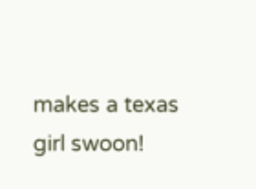makes a texas girl swoon!